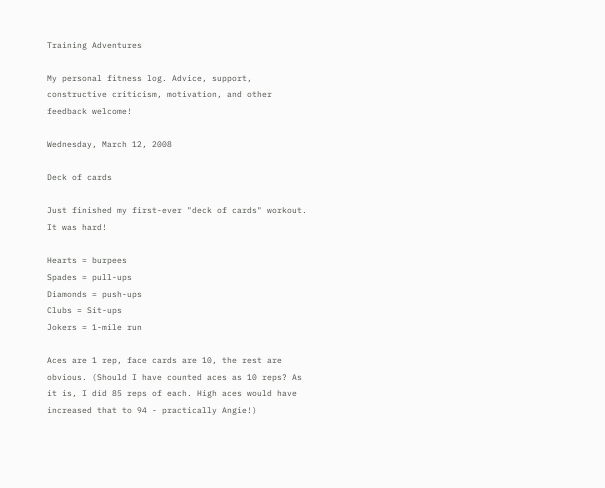Training Adventures

My personal fitness log. Advice, support, constructive criticism, motivation, and other feedback welcome!

Wednesday, March 12, 2008

Deck of cards

Just finished my first-ever "deck of cards" workout. It was hard!

Hearts = burpees
Spades = pull-ups
Diamonds = push-ups
Clubs = Sit-ups
Jokers = 1-mile run

Aces are 1 rep, face cards are 10, the rest are obvious. (Should I have counted aces as 10 reps? As it is, I did 85 reps of each. High aces would have increased that to 94 - practically Angie!)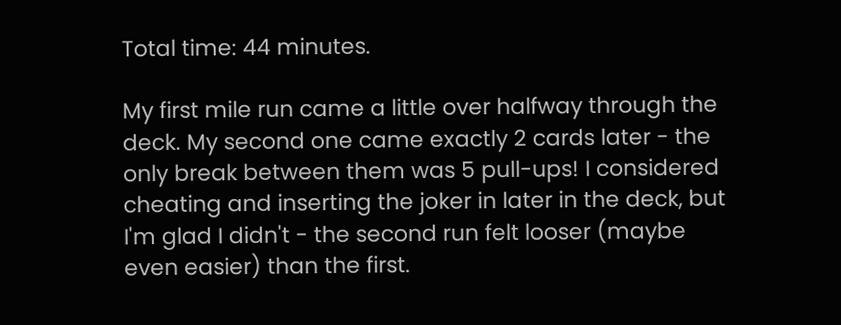Total time: 44 minutes.

My first mile run came a little over halfway through the deck. My second one came exactly 2 cards later - the only break between them was 5 pull-ups! I considered cheating and inserting the joker in later in the deck, but I'm glad I didn't - the second run felt looser (maybe even easier) than the first.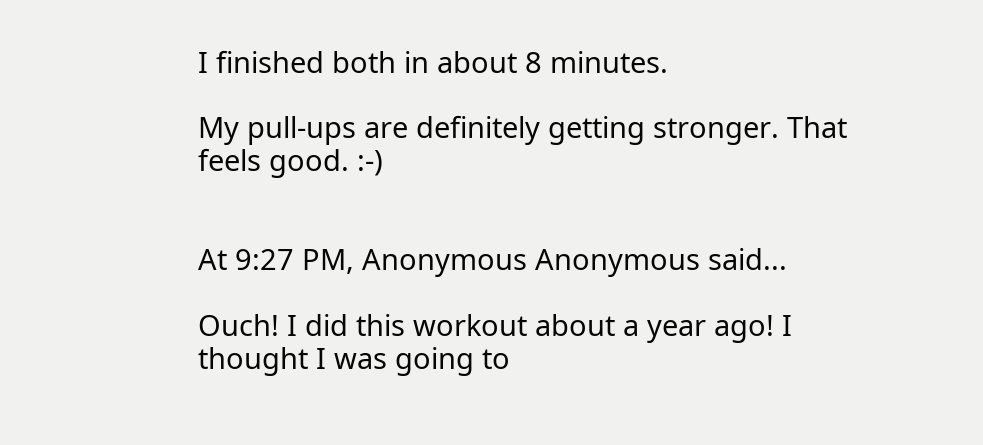I finished both in about 8 minutes.

My pull-ups are definitely getting stronger. That feels good. :-)


At 9:27 PM, Anonymous Anonymous said...

Ouch! I did this workout about a year ago! I thought I was going to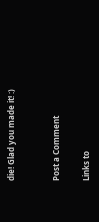die! Glad you made it! :)


Post a Comment

Links to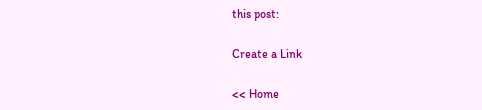this post:

Create a Link

<< Home